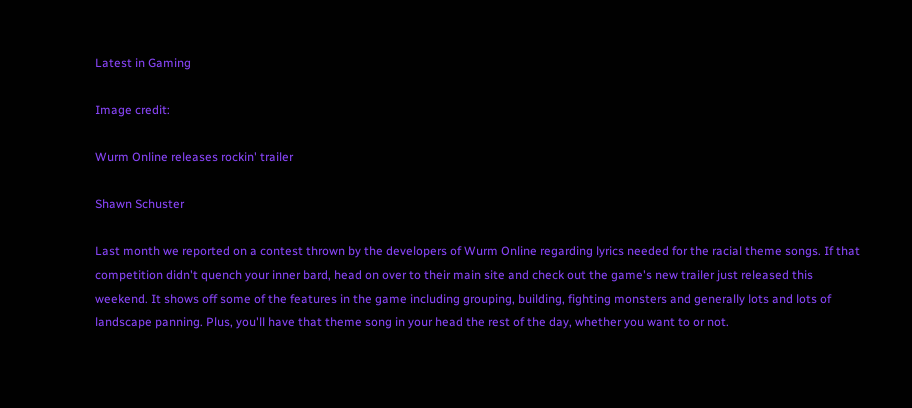Latest in Gaming

Image credit:

Wurm Online releases rockin' trailer

Shawn Schuster

Last month we reported on a contest thrown by the developers of Wurm Online regarding lyrics needed for the racial theme songs. If that competition didn't quench your inner bard, head on over to their main site and check out the game's new trailer just released this weekend. It shows off some of the features in the game including grouping, building, fighting monsters and generally lots and lots of landscape panning. Plus, you'll have that theme song in your head the rest of the day, whether you want to or not.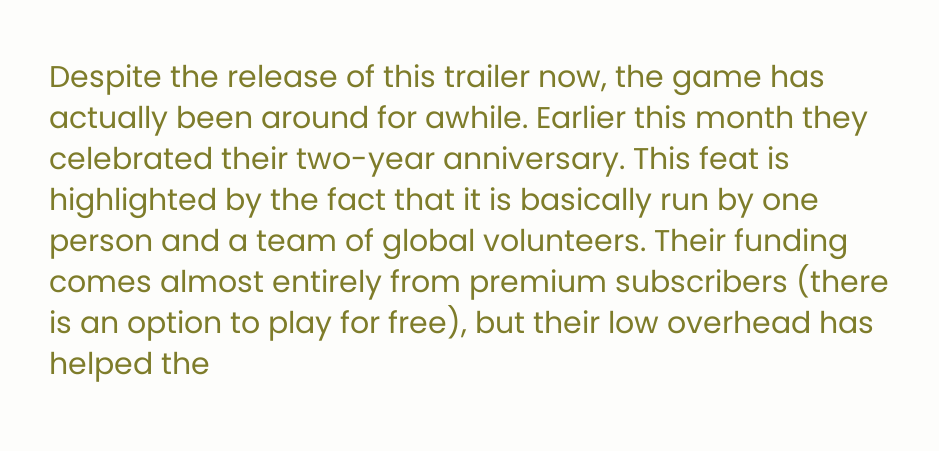Despite the release of this trailer now, the game has actually been around for awhile. Earlier this month they celebrated their two-year anniversary. This feat is highlighted by the fact that it is basically run by one person and a team of global volunteers. Their funding comes almost entirely from premium subscribers (there is an option to play for free), but their low overhead has helped the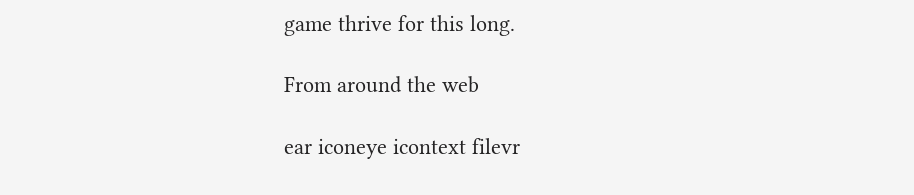game thrive for this long.

From around the web

ear iconeye icontext filevr